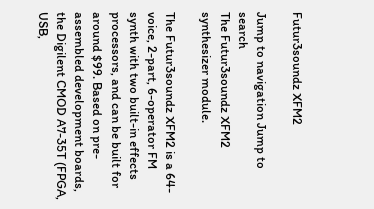Futur3soundz XFM2

Jump to navigation Jump to search
The Futur3soundz XFM2 synthesizer module.

The Futur3soundz XFM2 is a 64-voice, 2-part, 6-operator FM synth with two built-in effects processors, and can be built for around $99. Based on pre-assembled development boards, the Digilent CMOD A7-35T (FPGA, USB,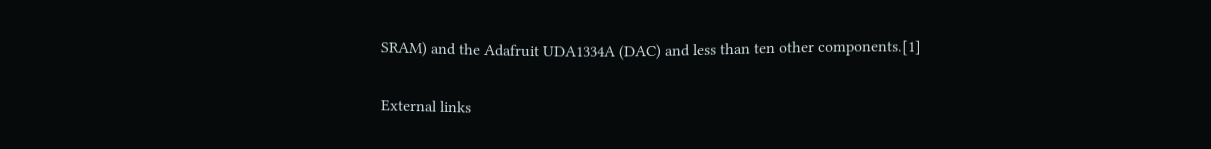SRAM) and the Adafruit UDA1334A (DAC) and less than ten other components.[1]


External links